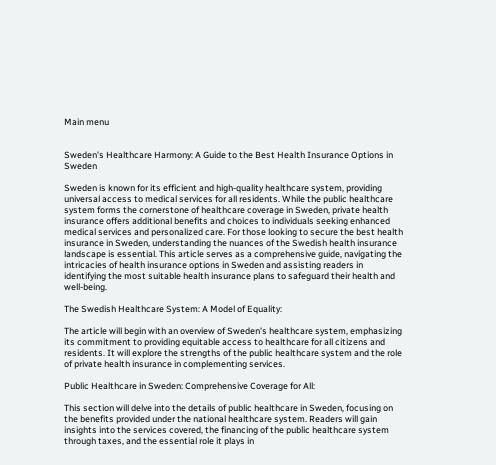Main menu


Sweden's Healthcare Harmony: A Guide to the Best Health Insurance Options in Sweden

Sweden is known for its efficient and high-quality healthcare system, providing universal access to medical services for all residents. While the public healthcare system forms the cornerstone of healthcare coverage in Sweden, private health insurance offers additional benefits and choices to individuals seeking enhanced medical services and personalized care. For those looking to secure the best health insurance in Sweden, understanding the nuances of the Swedish health insurance landscape is essential. This article serves as a comprehensive guide, navigating the intricacies of health insurance options in Sweden and assisting readers in identifying the most suitable health insurance plans to safeguard their health and well-being.

The Swedish Healthcare System: A Model of Equality:

The article will begin with an overview of Sweden's healthcare system, emphasizing its commitment to providing equitable access to healthcare for all citizens and residents. It will explore the strengths of the public healthcare system and the role of private health insurance in complementing services.

Public Healthcare in Sweden: Comprehensive Coverage for All:

This section will delve into the details of public healthcare in Sweden, focusing on the benefits provided under the national healthcare system. Readers will gain insights into the services covered, the financing of the public healthcare system through taxes, and the essential role it plays in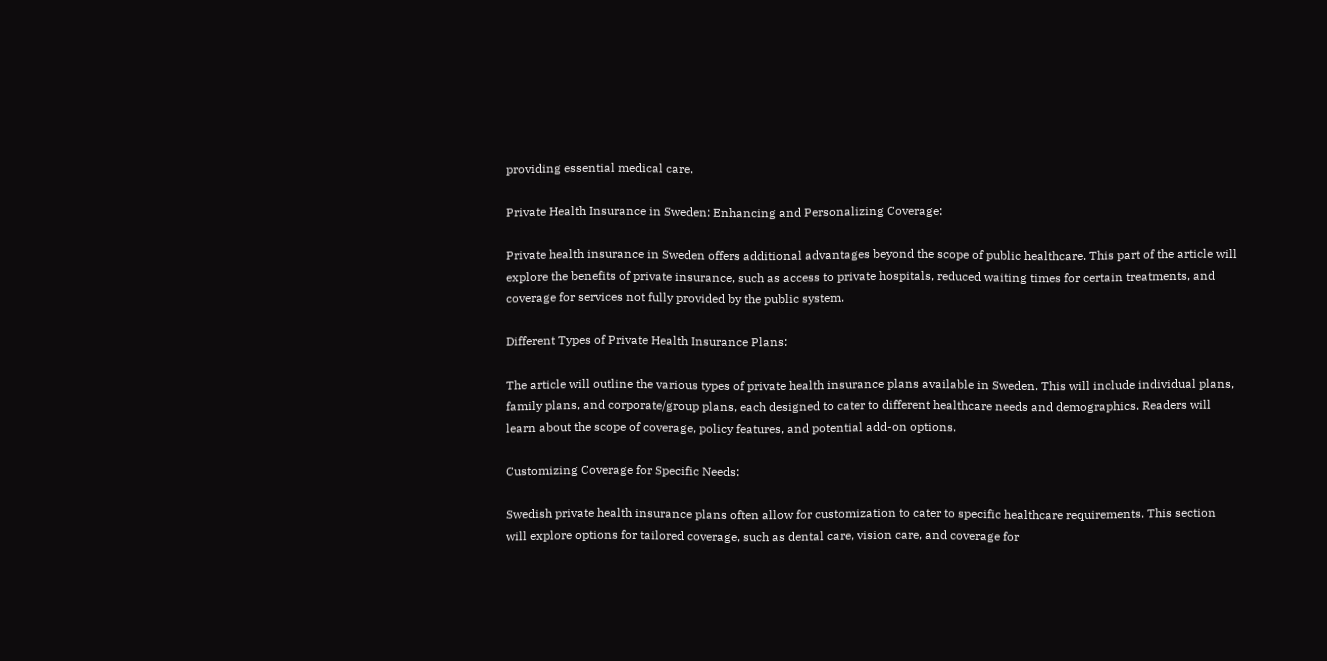providing essential medical care.

Private Health Insurance in Sweden: Enhancing and Personalizing Coverage:

Private health insurance in Sweden offers additional advantages beyond the scope of public healthcare. This part of the article will explore the benefits of private insurance, such as access to private hospitals, reduced waiting times for certain treatments, and coverage for services not fully provided by the public system.

Different Types of Private Health Insurance Plans:

The article will outline the various types of private health insurance plans available in Sweden. This will include individual plans, family plans, and corporate/group plans, each designed to cater to different healthcare needs and demographics. Readers will learn about the scope of coverage, policy features, and potential add-on options.

Customizing Coverage for Specific Needs:

Swedish private health insurance plans often allow for customization to cater to specific healthcare requirements. This section will explore options for tailored coverage, such as dental care, vision care, and coverage for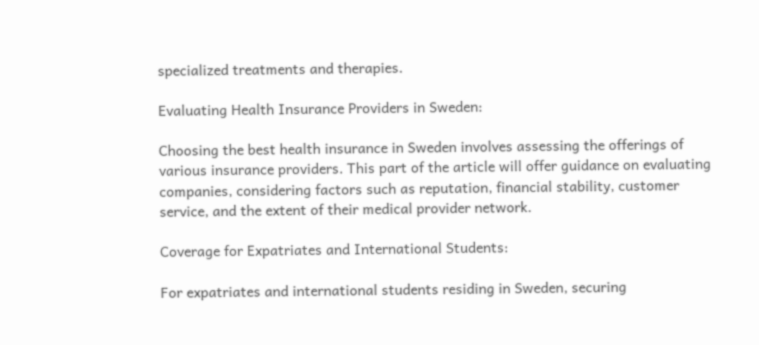specialized treatments and therapies.

Evaluating Health Insurance Providers in Sweden:

Choosing the best health insurance in Sweden involves assessing the offerings of various insurance providers. This part of the article will offer guidance on evaluating companies, considering factors such as reputation, financial stability, customer service, and the extent of their medical provider network.

Coverage for Expatriates and International Students:

For expatriates and international students residing in Sweden, securing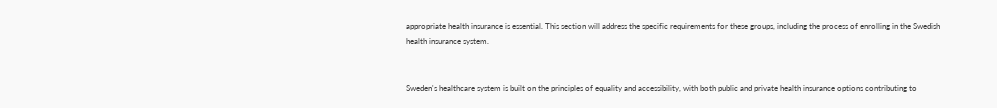appropriate health insurance is essential. This section will address the specific requirements for these groups, including the process of enrolling in the Swedish health insurance system.


Sweden's healthcare system is built on the principles of equality and accessibility, with both public and private health insurance options contributing to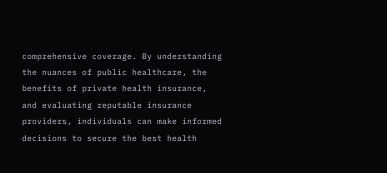comprehensive coverage. By understanding the nuances of public healthcare, the benefits of private health insurance, and evaluating reputable insurance providers, individuals can make informed decisions to secure the best health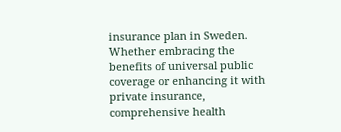insurance plan in Sweden. Whether embracing the benefits of universal public coverage or enhancing it with private insurance, comprehensive health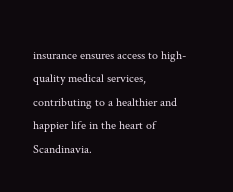insurance ensures access to high-quality medical services, contributing to a healthier and happier life in the heart of Scandinavia.